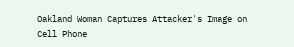Oakland Woman Captures Attacker's Image on Cell Phone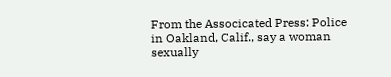From the Associcated Press: Police in Oakland, Calif., say a woman sexually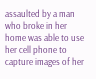assaulted by a man who broke in her home was able to use her cell phone to capture images of her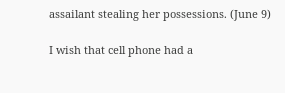assailant stealing her possessions. (June 9)

I wish that cell phone had a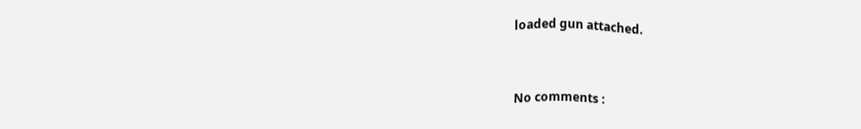loaded gun attached.


No comments :